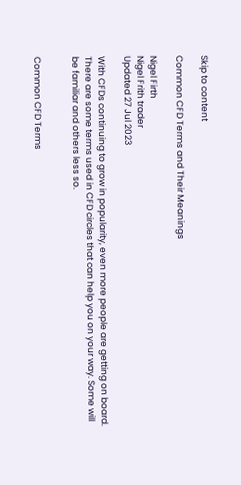Skip to content

Common CFD Terms and Their Meanings

Nigel Firth
Nigel Frith trader
Updated 27 Jul 2023

With CFDs continuing to grow in popularity, even more people are getting on board. There are some terms used in CFD circles that can help you on your way. Some will be familiar and others less so.


Common CFD Terms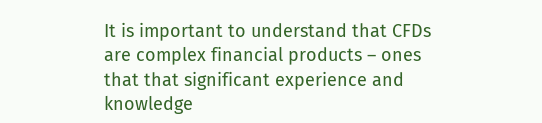It is important to understand that CFDs are complex financial products – ones that that significant experience and knowledge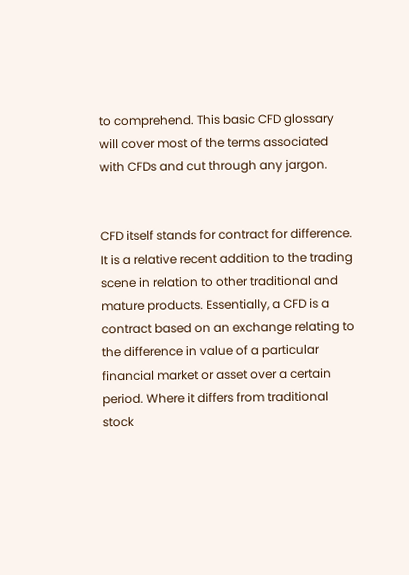to comprehend. This basic CFD glossary will cover most of the terms associated with CFDs and cut through any jargon.


CFD itself stands for contract for difference. It is a relative recent addition to the trading scene in relation to other traditional and mature products. Essentially, a CFD is a contract based on an exchange relating to the difference in value of a particular financial market or asset over a certain period. Where it differs from traditional stock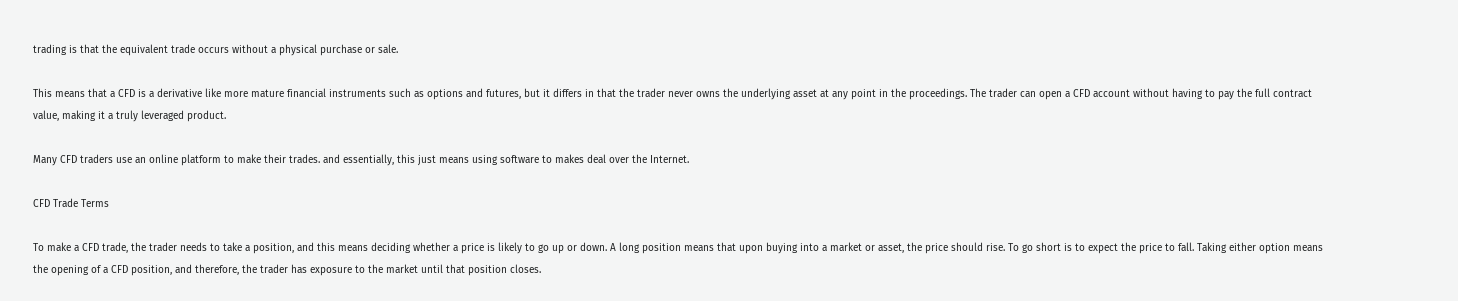trading is that the equivalent trade occurs without a physical purchase or sale.

This means that a CFD is a derivative like more mature financial instruments such as options and futures, but it differs in that the trader never owns the underlying asset at any point in the proceedings. The trader can open a CFD account without having to pay the full contract value, making it a truly leveraged product.

Many CFD traders use an online platform to make their trades. and essentially, this just means using software to makes deal over the Internet.

CFD Trade Terms

To make a CFD trade, the trader needs to take a position, and this means deciding whether a price is likely to go up or down. A long position means that upon buying into a market or asset, the price should rise. To go short is to expect the price to fall. Taking either option means the opening of a CFD position, and therefore, the trader has exposure to the market until that position closes.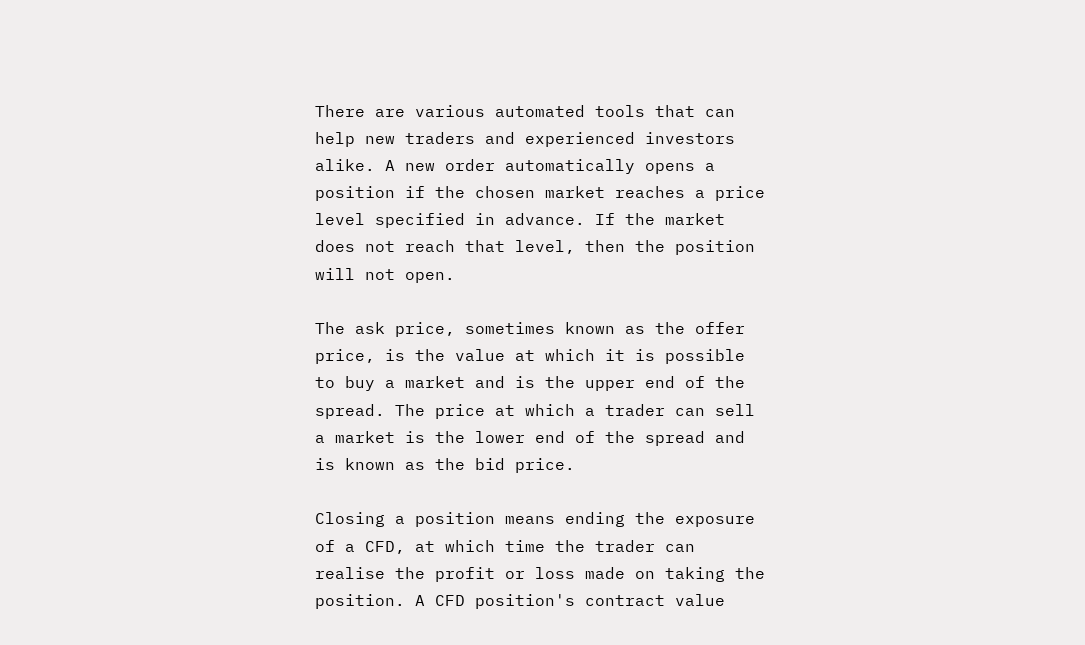There are various automated tools that can help new traders and experienced investors alike. A new order automatically opens a position if the chosen market reaches a price level specified in advance. If the market does not reach that level, then the position will not open.

The ask price, sometimes known as the offer price, is the value at which it is possible to buy a market and is the upper end of the spread. The price at which a trader can sell a market is the lower end of the spread and is known as the bid price.

Closing a position means ending the exposure of a CFD, at which time the trader can realise the profit or loss made on taking the position. A CFD position's contract value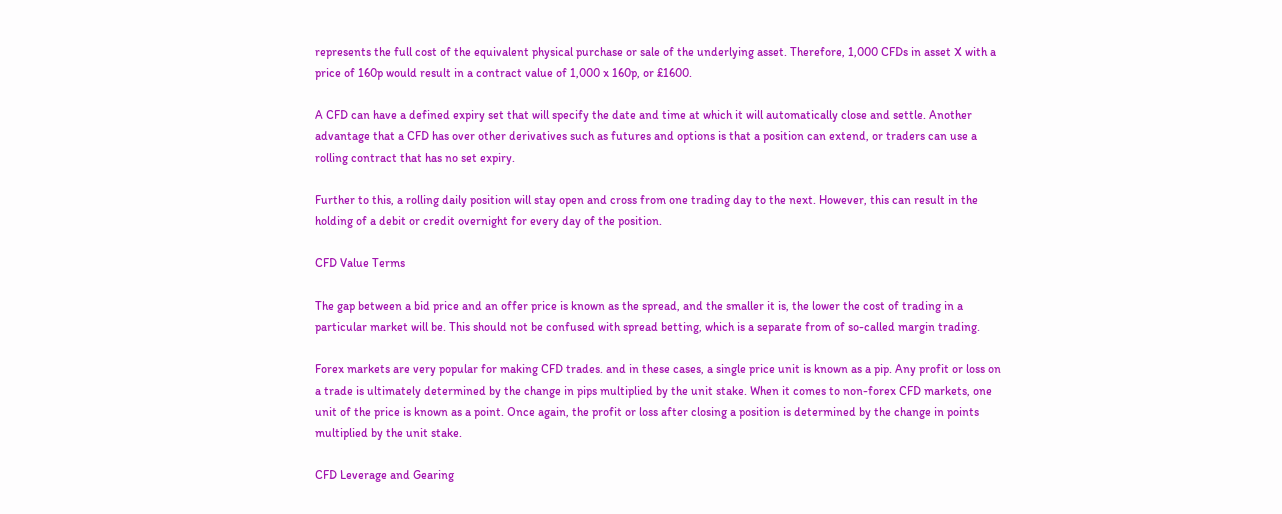represents the full cost of the equivalent physical purchase or sale of the underlying asset. Therefore, 1,000 CFDs in asset X with a price of 160p would result in a contract value of 1,000 x 160p, or £1600.

A CFD can have a defined expiry set that will specify the date and time at which it will automatically close and settle. Another advantage that a CFD has over other derivatives such as futures and options is that a position can extend, or traders can use a rolling contract that has no set expiry.

Further to this, a rolling daily position will stay open and cross from one trading day to the next. However, this can result in the holding of a debit or credit overnight for every day of the position.

CFD Value Terms

The gap between a bid price and an offer price is known as the spread, and the smaller it is, the lower the cost of trading in a particular market will be. This should not be confused with spread betting, which is a separate from of so-called margin trading.

Forex markets are very popular for making CFD trades. and in these cases, a single price unit is known as a pip. Any profit or loss on a trade is ultimately determined by the change in pips multiplied by the unit stake. When it comes to non-forex CFD markets, one unit of the price is known as a point. Once again, the profit or loss after closing a position is determined by the change in points multiplied by the unit stake.

CFD Leverage and Gearing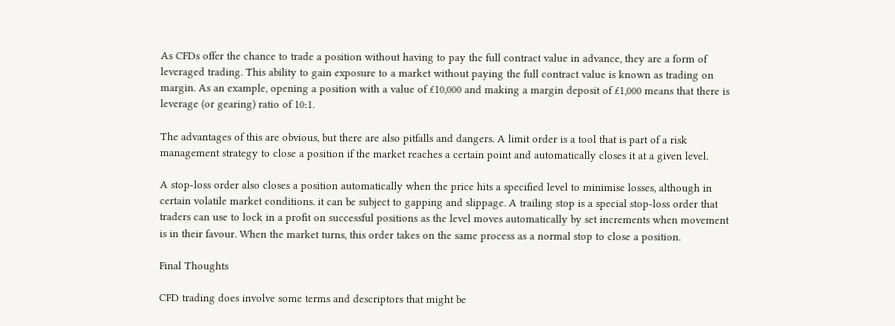As CFDs offer the chance to trade a position without having to pay the full contract value in advance, they are a form of leveraged trading. This ability to gain exposure to a market without paying the full contract value is known as trading on margin. As an example, opening a position with a value of £10,000 and making a margin deposit of £1,000 means that there is leverage (or gearing) ratio of 10:1.

The advantages of this are obvious, but there are also pitfalls and dangers. A limit order is a tool that is part of a risk management strategy to close a position if the market reaches a certain point and automatically closes it at a given level.

A stop-loss order also closes a position automatically when the price hits a specified level to minimise losses, although in certain volatile market conditions. it can be subject to gapping and slippage. A trailing stop is a special stop-loss order that traders can use to lock in a profit on successful positions as the level moves automatically by set increments when movement is in their favour. When the market turns, this order takes on the same process as a normal stop to close a position.

Final Thoughts

CFD trading does involve some terms and descriptors that might be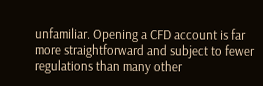unfamiliar. Opening a CFD account is far more straightforward and subject to fewer regulations than many other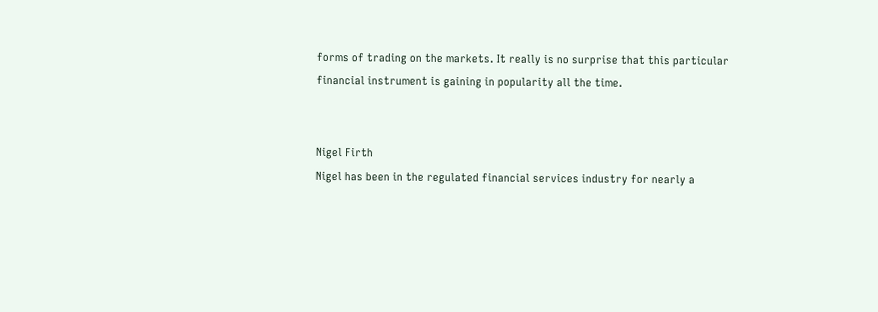forms of trading on the markets. It really is no surprise that this particular financial instrument is gaining in popularity all the time.


Nigel Firth
Nigel has been in the regulated financial services industry for nearly a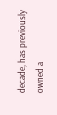decade, has previously owned a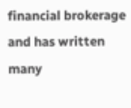financial brokerage and has written many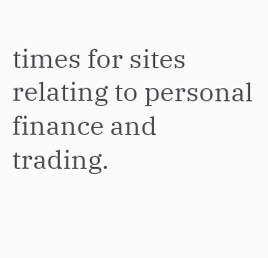times for sites relating to personal finance and trading.